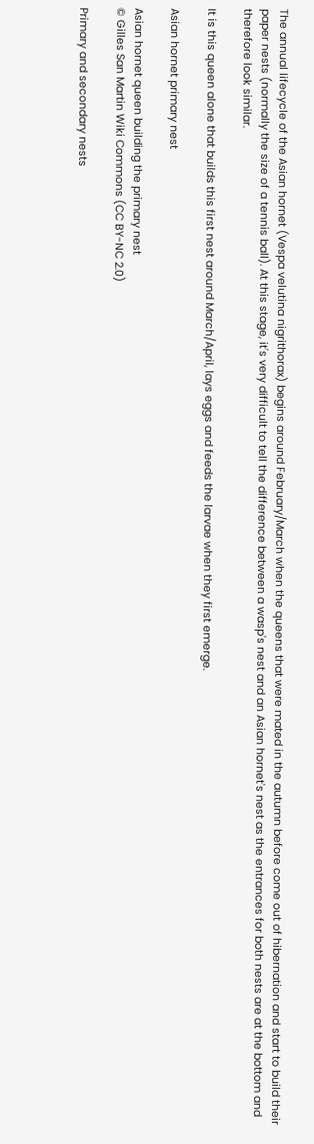The annual lifecycle of the Asian hornet (Vespa velutina nigrithorax) begins around February/March when the queens that were mated in the autumn before come out of hibernation and start to build their paper nests (normally the size of a tennis ball). At this stage, it's very difficult to tell the difference between a wasp's nest and an Asian hornet's nest as the entrances for both nests are at the bottom and therefore look similar.

It is this queen alone that builds this first nest around March/April, lays eggs and feeds the larvae when they first emerge.

Asian hornet primary nest

Asian hornet queen building the primary nest
© Gilles San Martin Wiki Commons (CC BY-NC 2.0)

Primary and secondary nests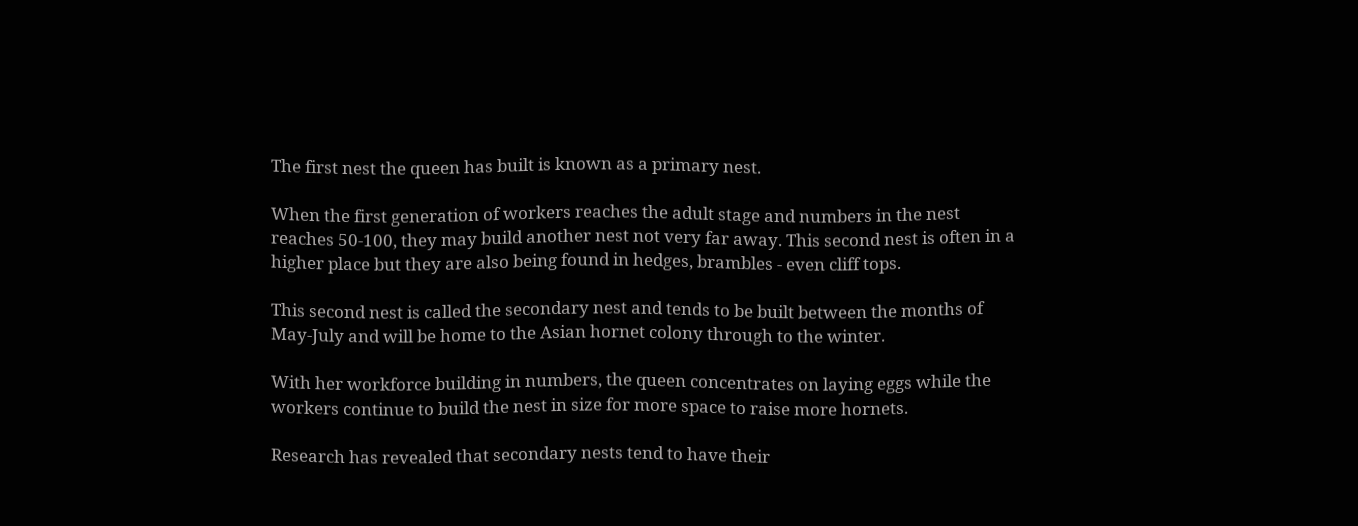The first nest the queen has built is known as a primary nest.

When the first generation of workers reaches the adult stage and numbers in the nest reaches 50-100, they may build another nest not very far away. This second nest is often in a higher place but they are also being found in hedges, brambles - even cliff tops.

This second nest is called the secondary nest and tends to be built between the months of May-July and will be home to the Asian hornet colony through to the winter.

With her workforce building in numbers, the queen concentrates on laying eggs while the workers continue to build the nest in size for more space to raise more hornets.

Research has revealed that secondary nests tend to have their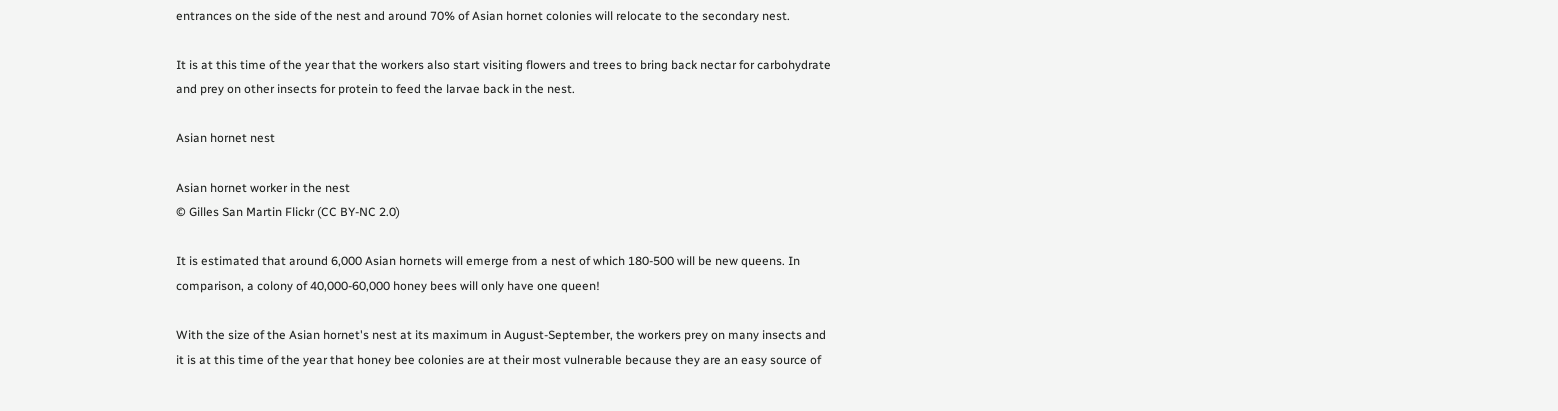entrances on the side of the nest and around 70% of Asian hornet colonies will relocate to the secondary nest.

It is at this time of the year that the workers also start visiting flowers and trees to bring back nectar for carbohydrate and prey on other insects for protein to feed the larvae back in the nest.

Asian hornet nest

Asian hornet worker in the nest
© Gilles San Martin Flickr (CC BY-NC 2.0)

It is estimated that around 6,000 Asian hornets will emerge from a nest of which 180-500 will be new queens. In comparison, a colony of 40,000-60,000 honey bees will only have one queen!

With the size of the Asian hornet's nest at its maximum in August-September, the workers prey on many insects and it is at this time of the year that honey bee colonies are at their most vulnerable because they are an easy source of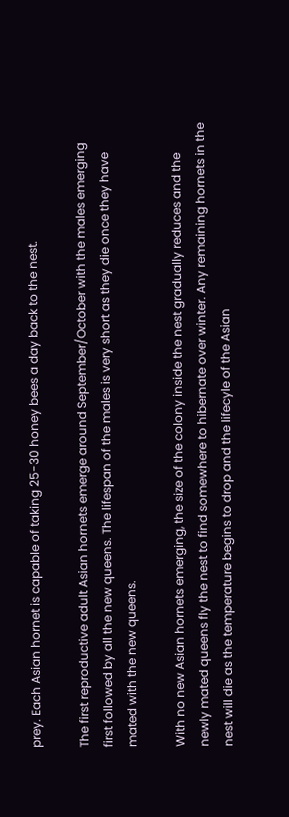prey. Each Asian hornet is capable of taking 25-30 honey bees a day back to the nest.

The first reproductive adult Asian hornets emerge around September/October with the males emerging first followed by all the new queens. The lifespan of the males is very short as they die once they have mated with the new queens.

With no new Asian hornets emerging, the size of the colony inside the nest gradually reduces and the newly mated queens fly the nest to find somewhere to hibernate over winter. Any remaining hornets in the nest will die as the temperature begins to drop and the lifecyle of the Asian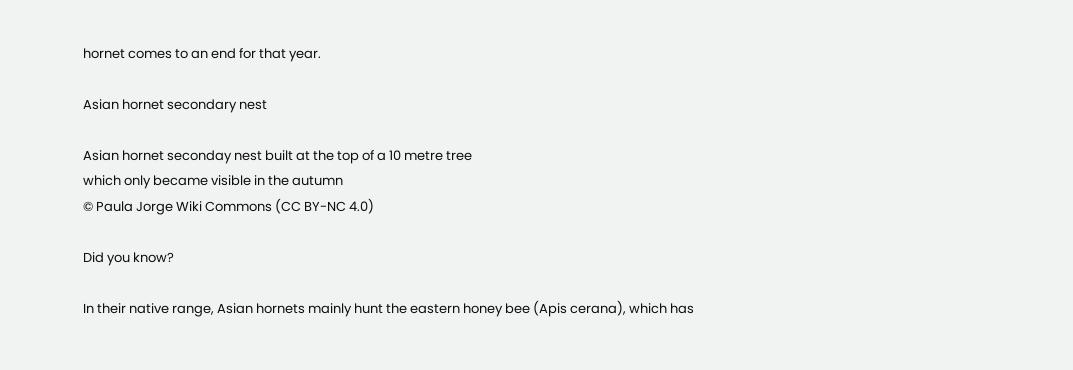hornet comes to an end for that year.

Asian hornet secondary nest

Asian hornet seconday nest built at the top of a 10 metre tree
which only became visible in the autumn
© Paula Jorge Wiki Commons (CC BY-NC 4.0)

Did you know?

In their native range, Asian hornets mainly hunt the eastern honey bee (Apis cerana), which has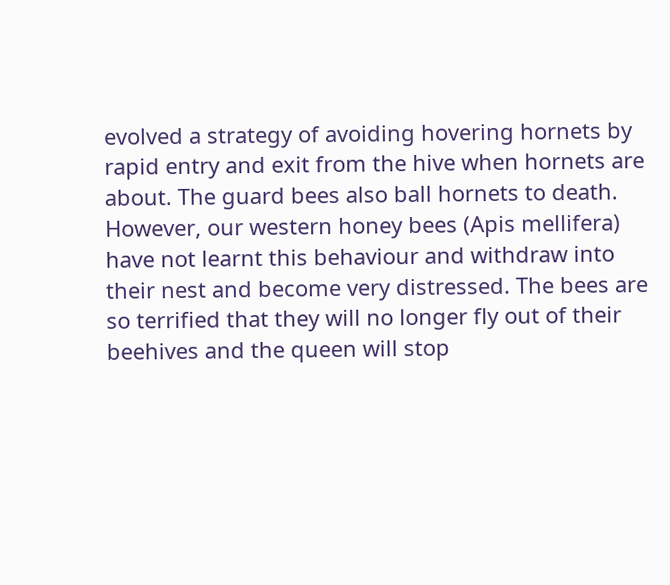evolved a strategy of avoiding hovering hornets by rapid entry and exit from the hive when hornets are about. The guard bees also ball hornets to death. However, our western honey bees (Apis mellifera) have not learnt this behaviour and withdraw into their nest and become very distressed. The bees are so terrified that they will no longer fly out of their beehives and the queen will stop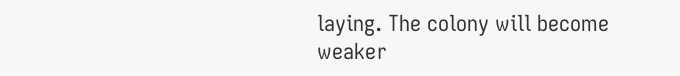laying. The colony will become weaker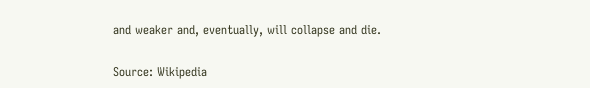and weaker and, eventually, will collapse and die.

Source: Wikipedia